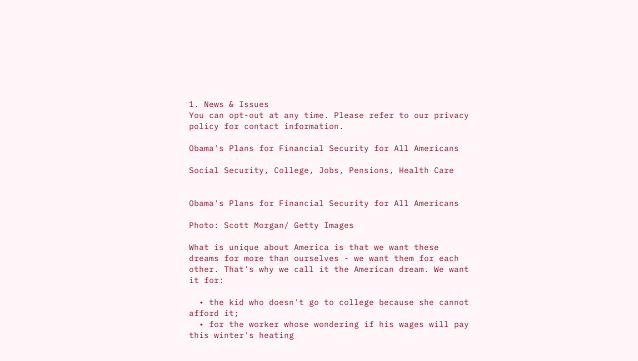1. News & Issues
You can opt-out at any time. Please refer to our privacy policy for contact information.

Obama's Plans for Financial Security for All Americans

Social Security, College, Jobs, Pensions, Health Care


Obama's Plans for Financial Security for All Americans

Photo: Scott Morgan/ Getty Images

What is unique about America is that we want these dreams for more than ourselves - we want them for each other. That's why we call it the American dream. We want it for:

  • the kid who doesn't go to college because she cannot afford it;
  • for the worker whose wondering if his wages will pay this winter's heating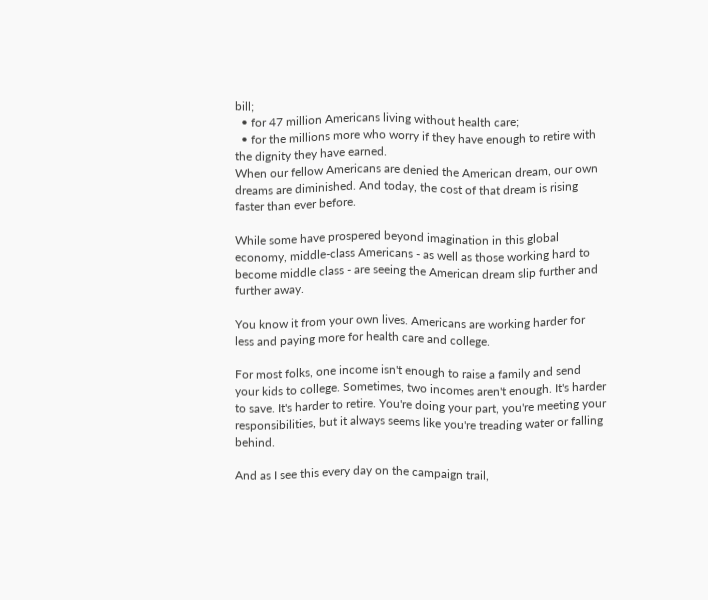bill;
  • for 47 million Americans living without health care;
  • for the millions more who worry if they have enough to retire with the dignity they have earned.
When our fellow Americans are denied the American dream, our own dreams are diminished. And today, the cost of that dream is rising faster than ever before.

While some have prospered beyond imagination in this global economy, middle-class Americans - as well as those working hard to become middle class - are seeing the American dream slip further and further away.

You know it from your own lives. Americans are working harder for less and paying more for health care and college.

For most folks, one income isn't enough to raise a family and send your kids to college. Sometimes, two incomes aren't enough. It's harder to save. It's harder to retire. You're doing your part, you're meeting your responsibilities, but it always seems like you're treading water or falling behind.

And as I see this every day on the campaign trail,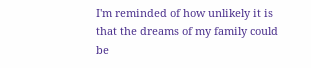I'm reminded of how unlikely it is that the dreams of my family could be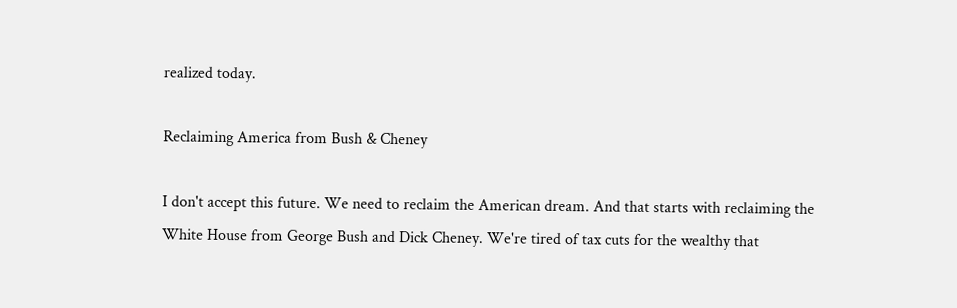realized today.

Reclaiming America from Bush & Cheney

I don't accept this future. We need to reclaim the American dream. And that starts with reclaiming the White House from George Bush and Dick Cheney. We're tired of tax cuts for the wealthy that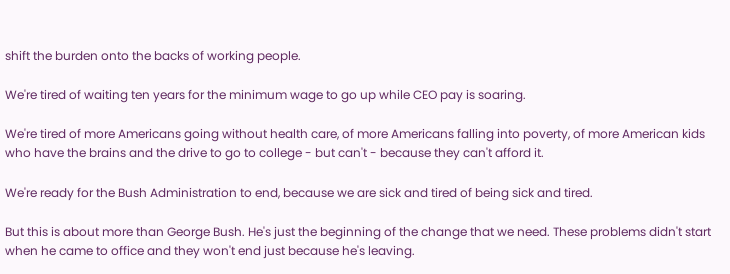shift the burden onto the backs of working people.

We're tired of waiting ten years for the minimum wage to go up while CEO pay is soaring.

We're tired of more Americans going without health care, of more Americans falling into poverty, of more American kids who have the brains and the drive to go to college - but can't - because they can't afford it.

We're ready for the Bush Administration to end, because we are sick and tired of being sick and tired.

But this is about more than George Bush. He's just the beginning of the change that we need. These problems didn't start when he came to office and they won't end just because he's leaving.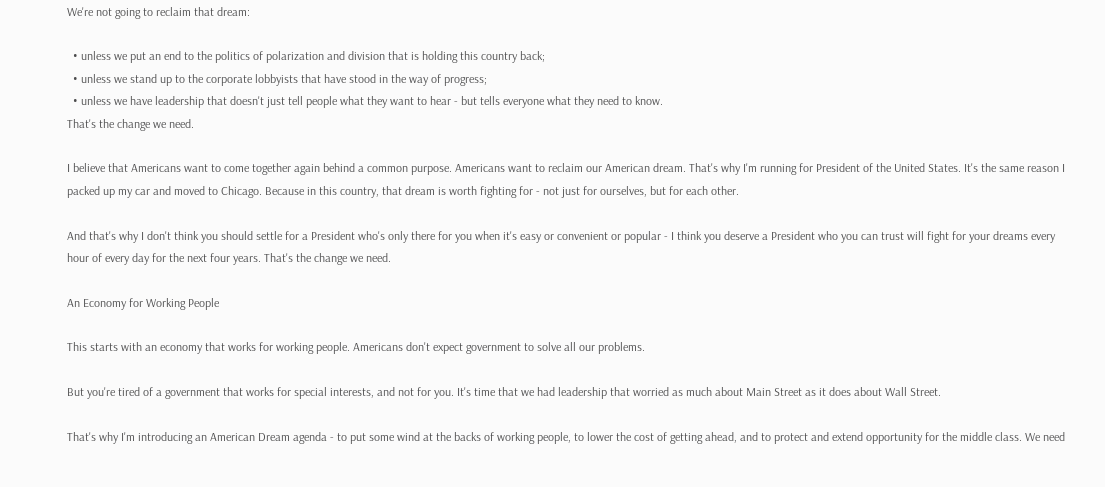We're not going to reclaim that dream:

  • unless we put an end to the politics of polarization and division that is holding this country back;
  • unless we stand up to the corporate lobbyists that have stood in the way of progress;
  • unless we have leadership that doesn't just tell people what they want to hear - but tells everyone what they need to know.
That's the change we need.

I believe that Americans want to come together again behind a common purpose. Americans want to reclaim our American dream. That's why I'm running for President of the United States. It's the same reason I packed up my car and moved to Chicago. Because in this country, that dream is worth fighting for - not just for ourselves, but for each other.

And that's why I don't think you should settle for a President who's only there for you when it's easy or convenient or popular - I think you deserve a President who you can trust will fight for your dreams every hour of every day for the next four years. That's the change we need.

An Economy for Working People

This starts with an economy that works for working people. Americans don't expect government to solve all our problems.

But you're tired of a government that works for special interests, and not for you. It's time that we had leadership that worried as much about Main Street as it does about Wall Street.

That's why I'm introducing an American Dream agenda - to put some wind at the backs of working people, to lower the cost of getting ahead, and to protect and extend opportunity for the middle class. We need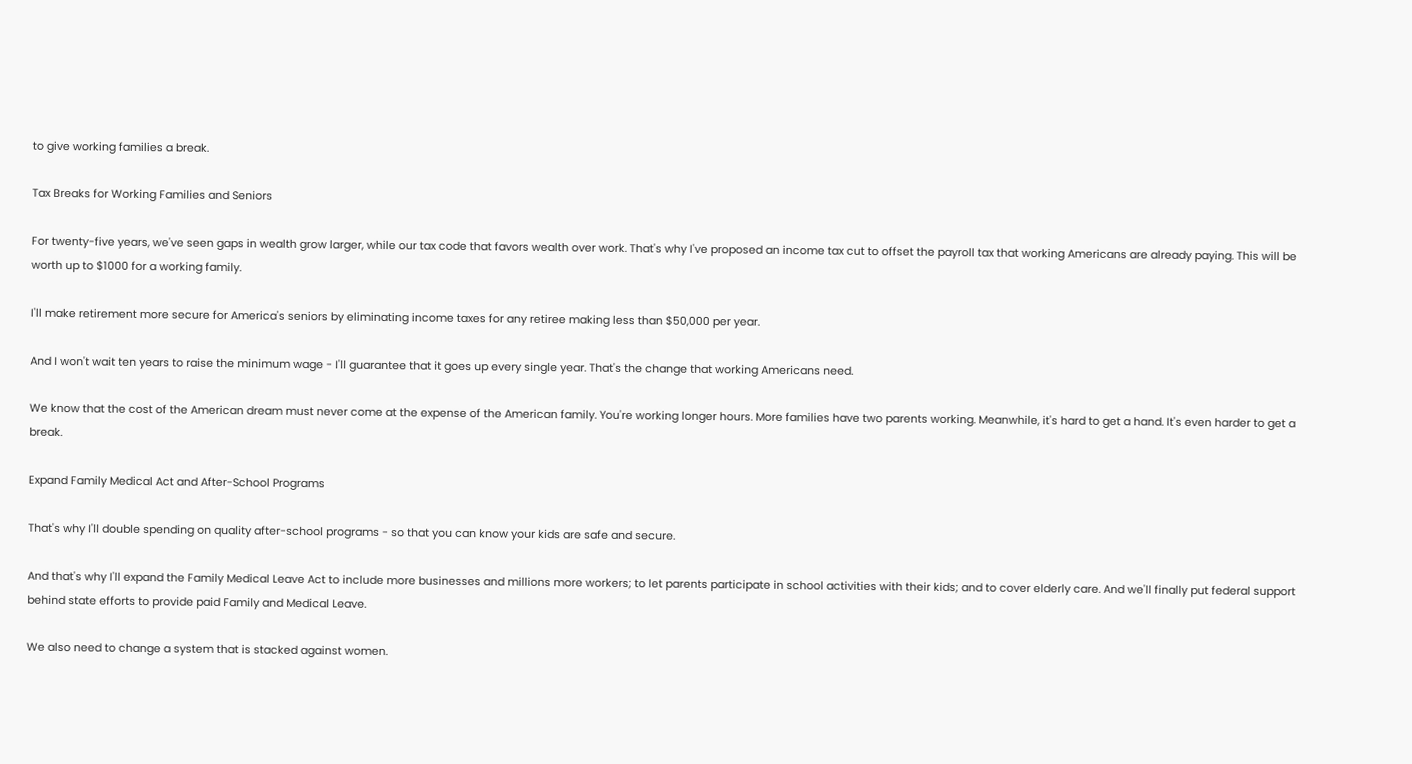to give working families a break.

Tax Breaks for Working Families and Seniors

For twenty-five years, we've seen gaps in wealth grow larger, while our tax code that favors wealth over work. That's why I've proposed an income tax cut to offset the payroll tax that working Americans are already paying. This will be worth up to $1000 for a working family.

I'll make retirement more secure for America's seniors by eliminating income taxes for any retiree making less than $50,000 per year.

And I won't wait ten years to raise the minimum wage - I'll guarantee that it goes up every single year. That's the change that working Americans need.

We know that the cost of the American dream must never come at the expense of the American family. You're working longer hours. More families have two parents working. Meanwhile, it's hard to get a hand. It's even harder to get a break.

Expand Family Medical Act and After-School Programs

That's why I'll double spending on quality after-school programs - so that you can know your kids are safe and secure.

And that's why I'll expand the Family Medical Leave Act to include more businesses and millions more workers; to let parents participate in school activities with their kids; and to cover elderly care. And we'll finally put federal support behind state efforts to provide paid Family and Medical Leave.

We also need to change a system that is stacked against women.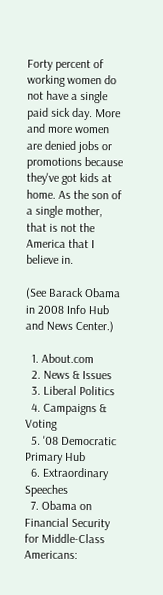Forty percent of working women do not have a single paid sick day. More and more women are denied jobs or promotions because they've got kids at home. As the son of a single mother, that is not the America that I believe in.

(See Barack Obama in 2008 Info Hub and News Center.)

  1. About.com
  2. News & Issues
  3. Liberal Politics
  4. Campaigns & Voting
  5. '08 Democratic Primary Hub
  6. Extraordinary Speeches
  7. Obama on Financial Security for Middle-Class Americans: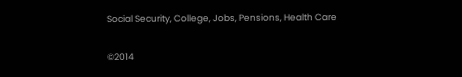Social Security, College, Jobs, Pensions, Health Care

©2014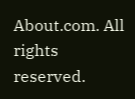About.com. All rights reserved.